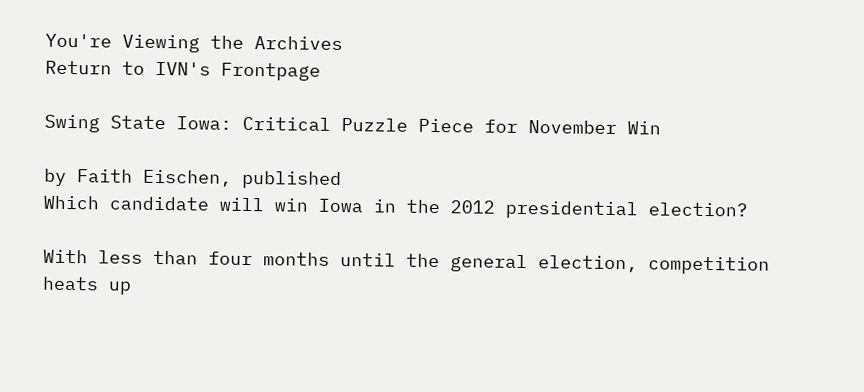You're Viewing the Archives
Return to IVN's Frontpage

Swing State Iowa: Critical Puzzle Piece for November Win

by Faith Eischen, published
Which candidate will win Iowa in the 2012 presidential election?

With less than four months until the general election, competition heats up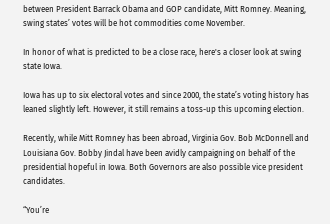between President Barrack Obama and GOP candidate, Mitt Romney. Meaning, swing states’ votes will be hot commodities come November.

In honor of what is predicted to be a close race, here's a closer look at swing state Iowa.

Iowa has up to six electoral votes and since 2000, the state’s voting history has leaned slightly left. However, it still remains a toss-up this upcoming election.

Recently, while Mitt Romney has been abroad, Virginia Gov. Bob McDonnell and Louisiana Gov. Bobby Jindal have been avidly campaigning on behalf of the presidential hopeful in Iowa. Both Governors are also possible vice president candidates.

“You’re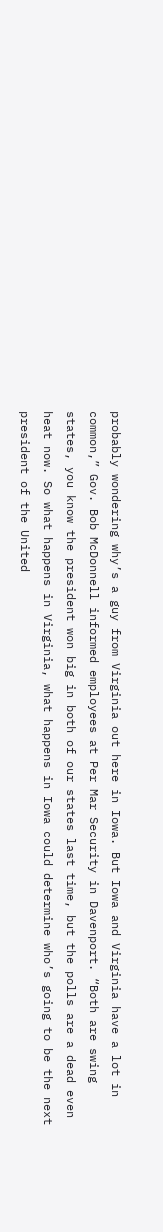probably wondering why’s a guy from Virginia out here in Iowa. But Iowa and Virginia have a lot in common,” Gov. Bob McDonnell informed employees at Per Mar Security in Davenport. “Both are swing states, you know the president won big in both of our states last time, but the polls are a dead even heat now. So what happens in Virginia, what happens in Iowa could determine who’s going to be the next president of the United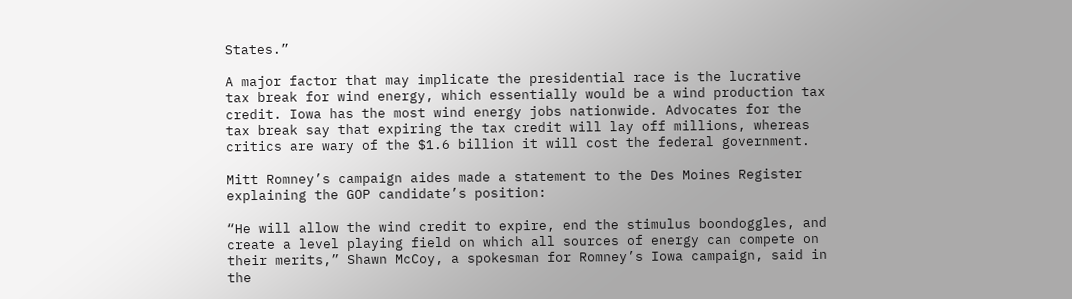States.”

A major factor that may implicate the presidential race is the lucrative tax break for wind energy, which essentially would be a wind production tax credit. Iowa has the most wind energy jobs nationwide. Advocates for the tax break say that expiring the tax credit will lay off millions, whereas critics are wary of the $1.6 billion it will cost the federal government.

Mitt Romney’s campaign aides made a statement to the Des Moines Register explaining the GOP candidate’s position:

“He will allow the wind credit to expire, end the stimulus boondoggles, and create a level playing field on which all sources of energy can compete on their merits,” Shawn McCoy, a spokesman for Romney’s Iowa campaign, said in the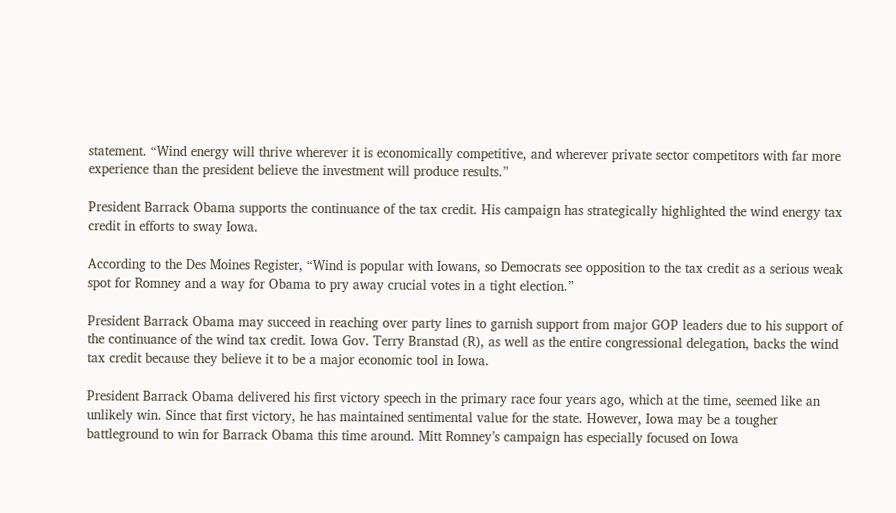statement. “Wind energy will thrive wherever it is economically competitive, and wherever private sector competitors with far more experience than the president believe the investment will produce results.”

President Barrack Obama supports the continuance of the tax credit. His campaign has strategically highlighted the wind energy tax credit in efforts to sway Iowa.

According to the Des Moines Register, “Wind is popular with Iowans, so Democrats see opposition to the tax credit as a serious weak spot for Romney and a way for Obama to pry away crucial votes in a tight election.”

President Barrack Obama may succeed in reaching over party lines to garnish support from major GOP leaders due to his support of the continuance of the wind tax credit. Iowa Gov. Terry Branstad (R), as well as the entire congressional delegation, backs the wind tax credit because they believe it to be a major economic tool in Iowa.

President Barrack Obama delivered his first victory speech in the primary race four years ago, which at the time, seemed like an unlikely win. Since that first victory, he has maintained sentimental value for the state. However, Iowa may be a tougher battleground to win for Barrack Obama this time around. Mitt Romney’s campaign has especially focused on Iowa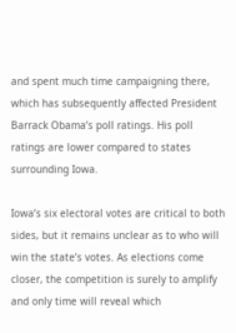and spent much time campaigning there, which has subsequently affected President Barrack Obama’s poll ratings. His poll ratings are lower compared to states surrounding Iowa.

Iowa’s six electoral votes are critical to both sides, but it remains unclear as to who will win the state’s votes. As elections come closer, the competition is surely to amplify and only time will reveal which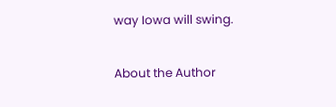way Iowa will swing.

About the Author